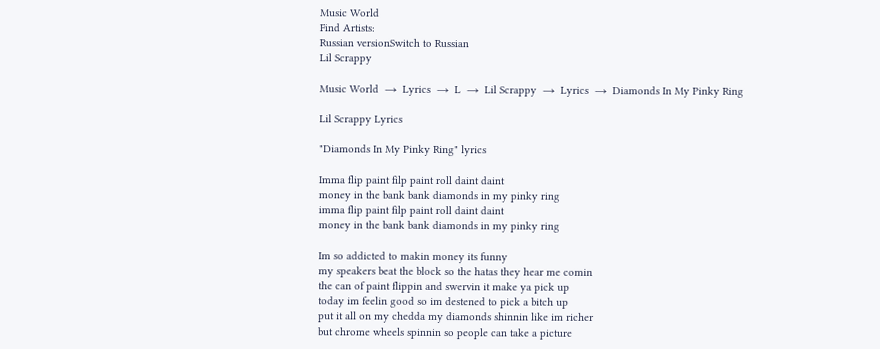Music World
Find Artists:
Russian versionSwitch to Russian
Lil Scrappy

Music World  →  Lyrics  →  L  →  Lil Scrappy  →  Lyrics  →  Diamonds In My Pinky Ring

Lil Scrappy Lyrics

"Diamonds In My Pinky Ring" lyrics

Imma flip paint filp paint roll daint daint
money in the bank bank diamonds in my pinky ring
imma flip paint filp paint roll daint daint
money in the bank bank diamonds in my pinky ring

Im so addicted to makin money its funny
my speakers beat the block so the hatas they hear me comin
the can of paint flippin and swervin it make ya pick up
today im feelin good so im destened to pick a bitch up
put it all on my chedda my diamonds shinnin like im richer
but chrome wheels spinnin so people can take a picture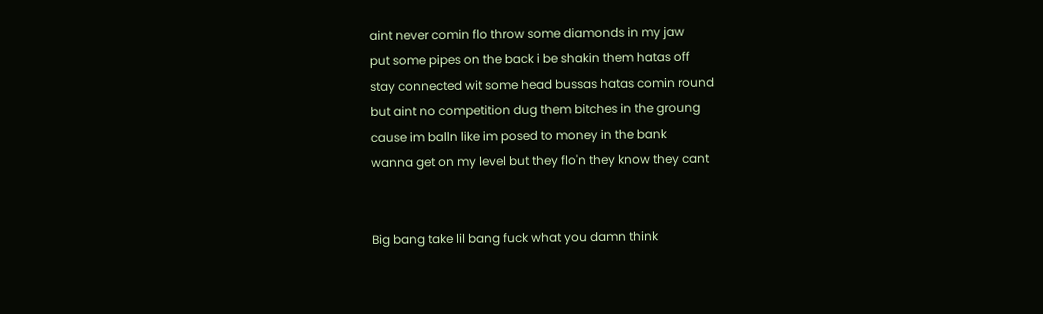aint never comin flo throw some diamonds in my jaw
put some pipes on the back i be shakin them hatas off
stay connected wit some head bussas hatas comin round
but aint no competition dug them bitches in the groung
cause im balln like im posed to money in the bank
wanna get on my level but they flo'n they know they cant


Big bang take lil bang fuck what you damn think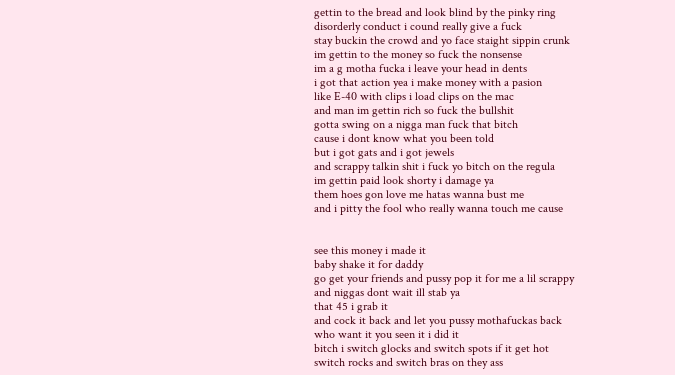gettin to the bread and look blind by the pinky ring
disorderly conduct i cound really give a fuck
stay buckin the crowd and yo face staight sippin crunk
im gettin to the money so fuck the nonsense
im a g motha fucka i leave your head in dents
i got that action yea i make money with a pasion
like E-40 with clips i load clips on the mac
and man im gettin rich so fuck the bullshit
gotta swing on a nigga man fuck that bitch
cause i dont know what you been told
but i got gats and i got jewels
and scrappy talkin shit i fuck yo bitch on the regula
im gettin paid look shorty i damage ya
them hoes gon love me hatas wanna bust me
and i pitty the fool who really wanna touch me cause


see this money i made it
baby shake it for daddy
go get your friends and pussy pop it for me a lil scrappy
and niggas dont wait ill stab ya
that 45 i grab it
and cock it back and let you pussy mothafuckas back
who want it you seen it i did it
bitch i switch glocks and switch spots if it get hot
switch rocks and switch bras on they ass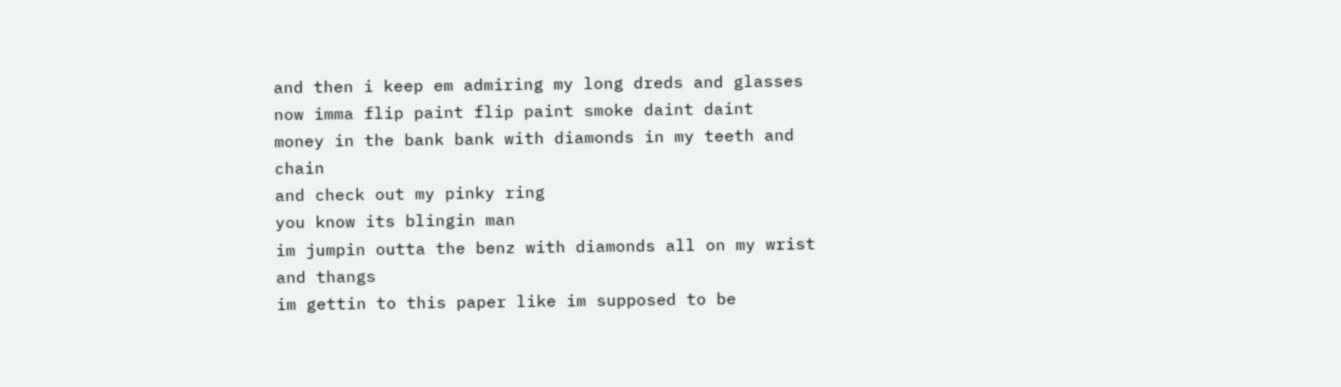and then i keep em admiring my long dreds and glasses
now imma flip paint flip paint smoke daint daint
money in the bank bank with diamonds in my teeth and chain
and check out my pinky ring
you know its blingin man
im jumpin outta the benz with diamonds all on my wrist and thangs
im gettin to this paper like im supposed to be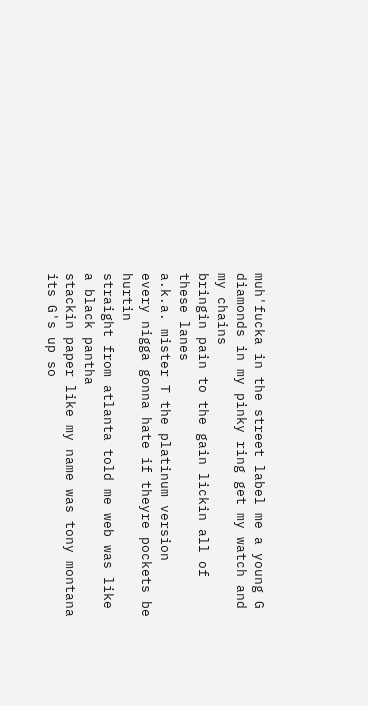muh'fucka in the street label me a young G
diamonds in my pinky ring get my watch and my chains
bringin pain to the gain lickin all of these lanes
a.k.a. mister T the platinum version
every nigga gonna hate if theyre pockets be hurtin
straight from atlanta told me web was like a black pantha
stackin paper like my name was tony montana
its G's up so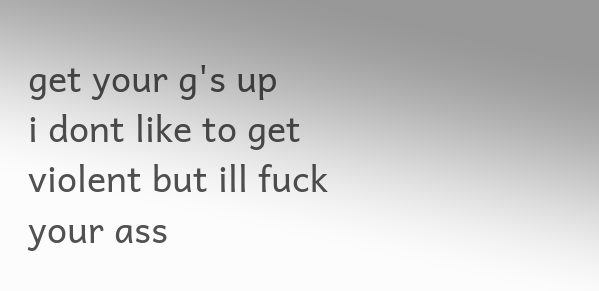get your g's up
i dont like to get violent but ill fuck your ass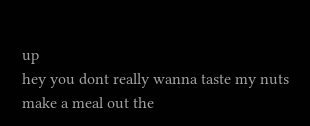up
hey you dont really wanna taste my nuts
make a meal out the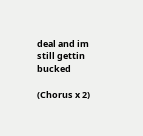deal and im still gettin bucked

(Chorus x 2)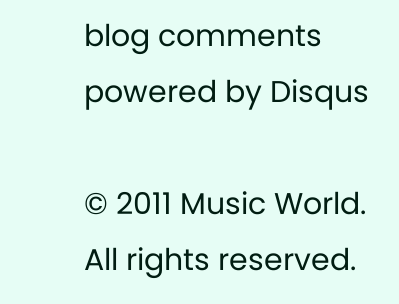blog comments powered by Disqus

© 2011 Music World. All rights reserved.